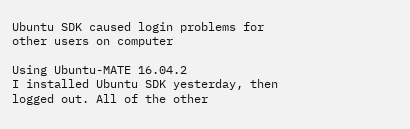Ubuntu SDK caused login problems for other users on computer

Using Ubuntu-MATE 16.04.2
I installed Ubuntu SDK yesterday, then logged out. All of the other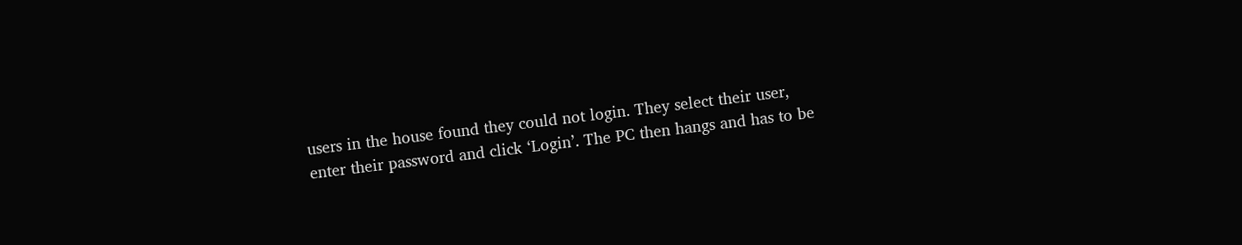users in the house found they could not login. They select their user, enter their password and click ‘Login’. The PC then hangs and has to be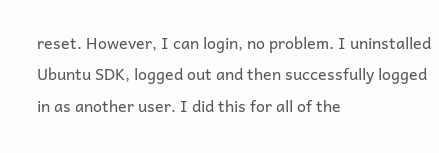reset. However, I can login, no problem. I uninstalled Ubuntu SDK, logged out and then successfully logged in as another user. I did this for all of the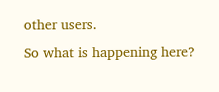other users.
So what is happening here?